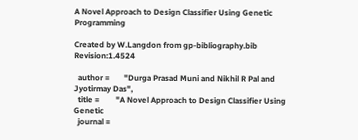A Novel Approach to Design Classifier Using Genetic Programming

Created by W.Langdon from gp-bibliography.bib Revision:1.4524

  author =       "Durga Prasad Muni and Nikhil R Pal and Jyotirmay Das",
  title =        "A Novel Approach to Design Classifier Using Genetic
  journal =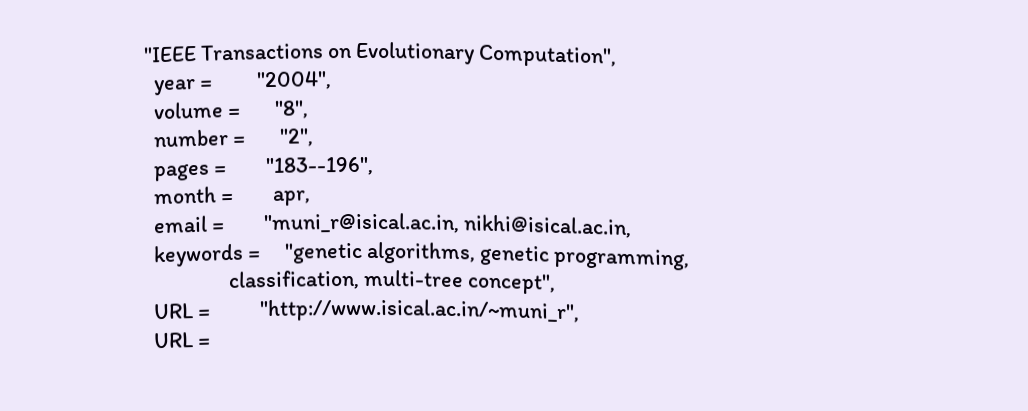"IEEE Transactions on Evolutionary Computation",
  year =         "2004",
  volume =       "8",
  number =       "2",
  pages =        "183--196",
  month =        apr,
  email =        "muni_r@isical.ac.in, nikhi@isical.ac.in,
  keywords =     "genetic algorithms, genetic programming,
                 classification, multi-tree concept",
  URL =          "http://www.isical.ac.in/~muni_r",
  URL =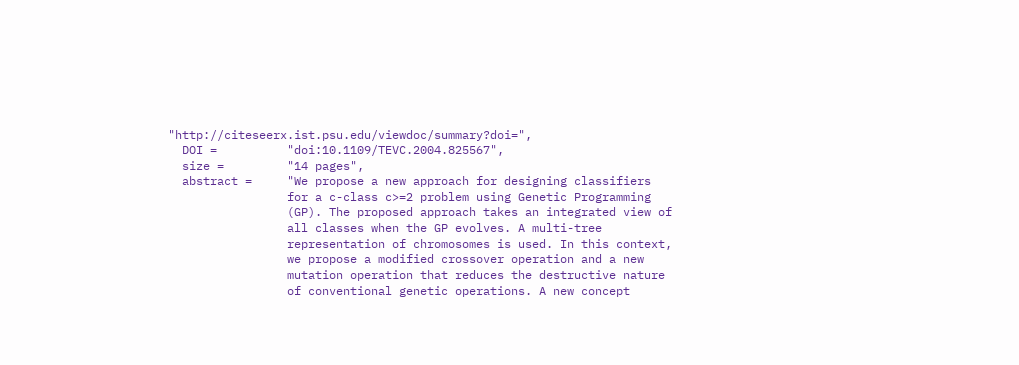"http://citeseerx.ist.psu.edu/viewdoc/summary?doi=",
  DOI =          "doi:10.1109/TEVC.2004.825567",
  size =         "14 pages",
  abstract =     "We propose a new approach for designing classifiers
                 for a c-class c>=2 problem using Genetic Programming
                 (GP). The proposed approach takes an integrated view of
                 all classes when the GP evolves. A multi-tree
                 representation of chromosomes is used. In this context,
                 we propose a modified crossover operation and a new
                 mutation operation that reduces the destructive nature
                 of conventional genetic operations. A new concept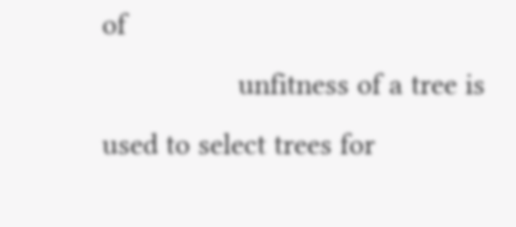of
                 unfitness of a tree is used to select trees for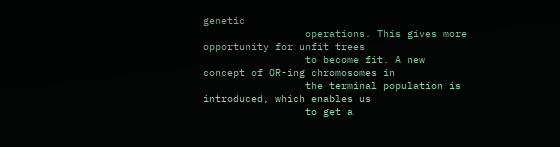genetic
                 operations. This gives more opportunity for unfit trees
                 to become fit. A new concept of OR-ing chromosomes in
                 the terminal population is introduced, which enables us
                 to get a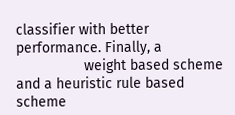classifier with better performance. Finally, a
                 weight based scheme and a heuristic rule based scheme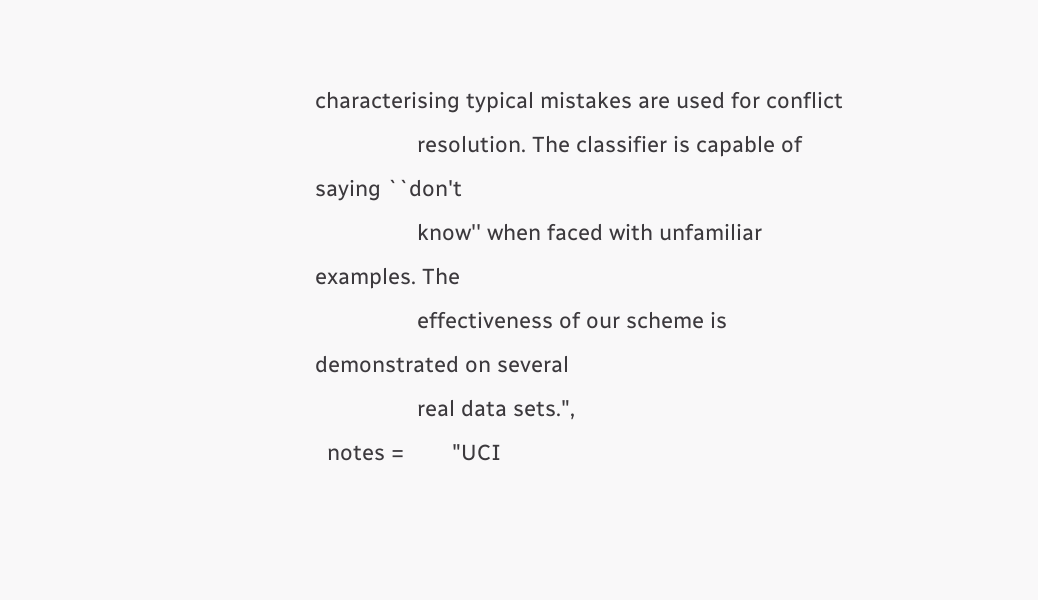characterising typical mistakes are used for conflict
                 resolution. The classifier is capable of saying ``don't
                 know'' when faced with unfamiliar examples. The
                 effectiveness of our scheme is demonstrated on several
                 real data sets.",
  notes =        "UCI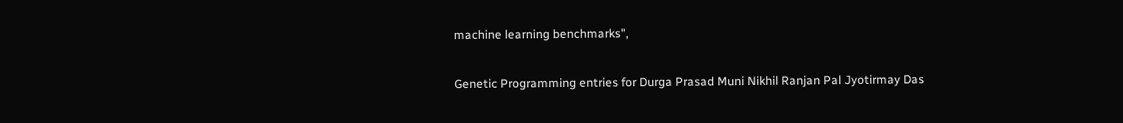machine learning benchmarks",

Genetic Programming entries for Durga Prasad Muni Nikhil Ranjan Pal Jyotirmay Das